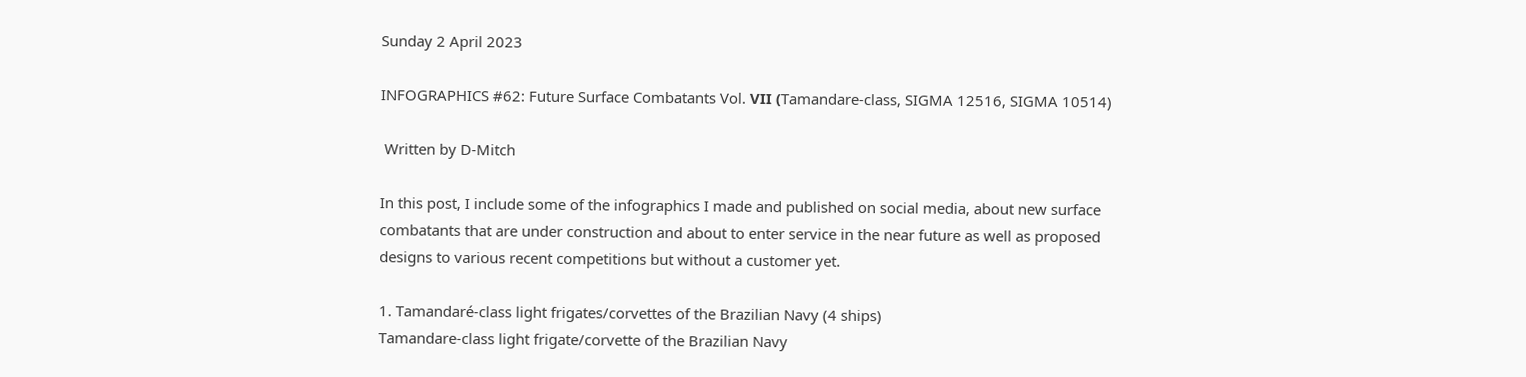Sunday 2 April 2023

INFOGRAPHICS #62: Future Surface Combatants Vol. VΙI (Tamandare-class, SIGMA 12516, SIGMA 10514)

 Written by D-Mitch

In this post, I include some of the infographics I made and published on social media, about new surface combatants that are under construction and about to enter service in the near future as well as proposed designs to various recent competitions but without a customer yet.

1. Tamandaré-class light frigates/corvettes of the Brazilian Navy (4 ships)
Tamandare-class light frigate/corvette of the Brazilian Navy